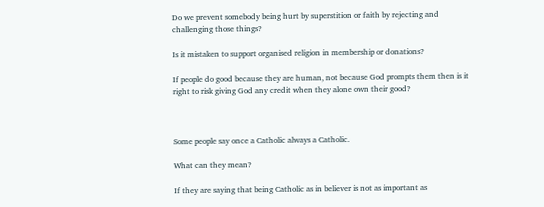Do we prevent somebody being hurt by superstition or faith by rejecting and challenging those things?

Is it mistaken to support organised religion in membership or donations?

If people do good because they are human, not because God prompts them then is it right to risk giving God any credit when they alone own their good?



Some people say once a Catholic always a Catholic.

What can they mean?

If they are saying that being Catholic as in believer is not as important as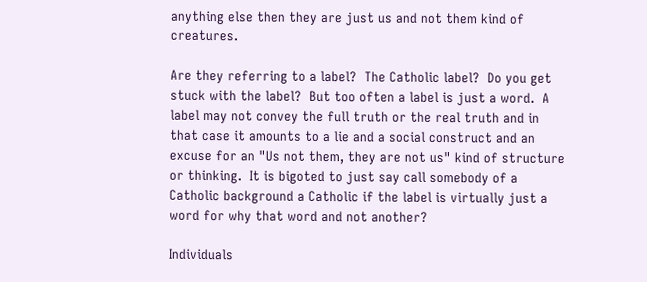anything else then they are just us and not them kind of creatures.

Are they referring to a label?  The Catholic label?  Do you get stuck with the label?  But too often a label is just a word.  A label may not convey the full truth or the real truth and in that case it amounts to a lie and a social construct and an excuse for an "Us not them, they are not us" kind of structure or thinking.  It is bigoted to just say call somebody of a Catholic background a Catholic if the label is virtually just a word for why that word and not another?

Individuals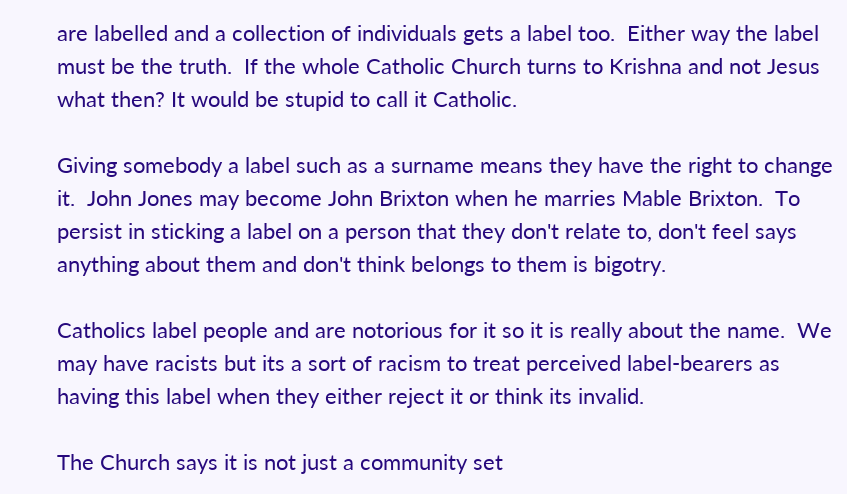are labelled and a collection of individuals gets a label too.  Either way the label must be the truth.  If the whole Catholic Church turns to Krishna and not Jesus what then? It would be stupid to call it Catholic.

Giving somebody a label such as a surname means they have the right to change it.  John Jones may become John Brixton when he marries Mable Brixton.  To persist in sticking a label on a person that they don't relate to, don't feel says anything about them and don't think belongs to them is bigotry.

Catholics label people and are notorious for it so it is really about the name.  We may have racists but its a sort of racism to treat perceived label-bearers as having this label when they either reject it or think its invalid.

The Church says it is not just a community set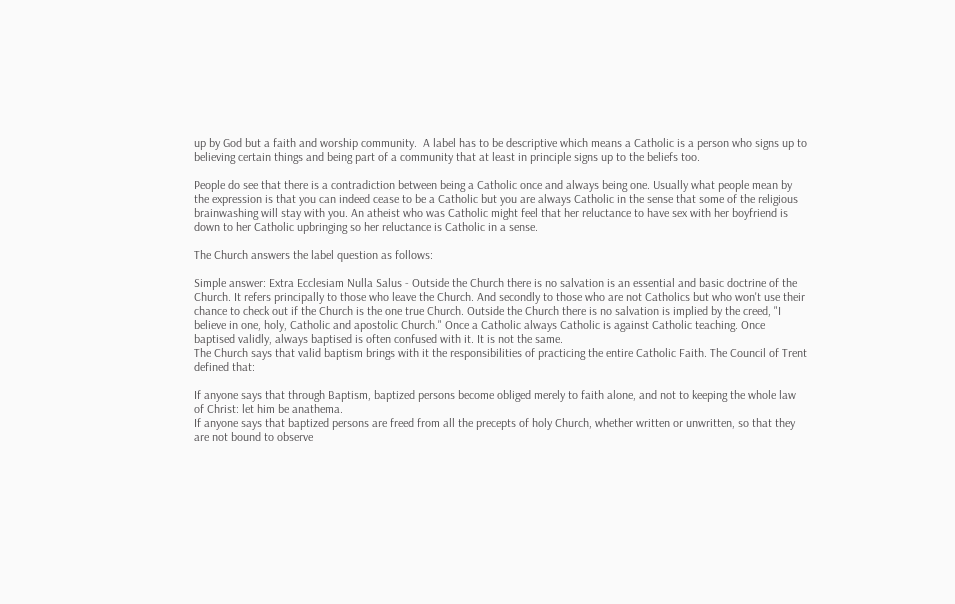up by God but a faith and worship community.  A label has to be descriptive which means a Catholic is a person who signs up to believing certain things and being part of a community that at least in principle signs up to the beliefs too.

People do see that there is a contradiction between being a Catholic once and always being one. Usually what people mean by the expression is that you can indeed cease to be a Catholic but you are always Catholic in the sense that some of the religious brainwashing will stay with you. An atheist who was Catholic might feel that her reluctance to have sex with her boyfriend is down to her Catholic upbringing so her reluctance is Catholic in a sense.

The Church answers the label question as follows:

Simple answer: Extra Ecclesiam Nulla Salus - Outside the Church there is no salvation is an essential and basic doctrine of the Church. It refers principally to those who leave the Church. And secondly to those who are not Catholics but who won't use their chance to check out if the Church is the one true Church. Outside the Church there is no salvation is implied by the creed, "I believe in one, holy, Catholic and apostolic Church." Once a Catholic always Catholic is against Catholic teaching. Once baptised validly, always baptised is often confused with it. It is not the same.
The Church says that valid baptism brings with it the responsibilities of practicing the entire Catholic Faith. The Council of Trent defined that:

If anyone says that through Baptism, baptized persons become obliged merely to faith alone, and not to keeping the whole law of Christ: let him be anathema.
If anyone says that baptized persons are freed from all the precepts of holy Church, whether written or unwritten, so that they are not bound to observe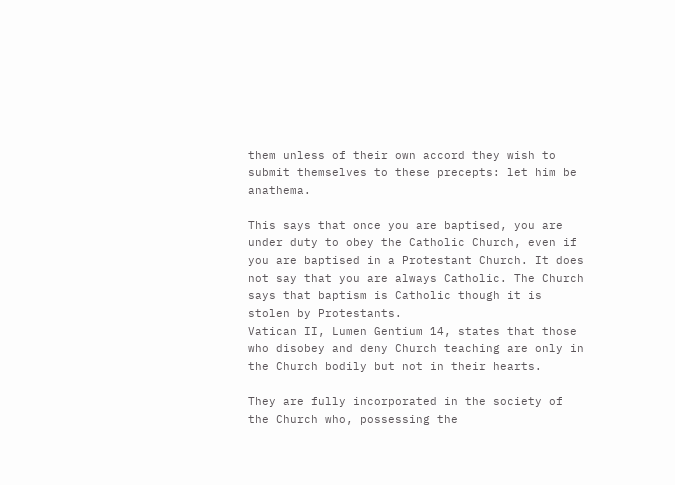them unless of their own accord they wish to submit themselves to these precepts: let him be anathema.

This says that once you are baptised, you are under duty to obey the Catholic Church, even if you are baptised in a Protestant Church. It does not say that you are always Catholic. The Church says that baptism is Catholic though it is stolen by Protestants.
Vatican II, Lumen Gentium 14, states that those who disobey and deny Church teaching are only in the Church bodily but not in their hearts.

They are fully incorporated in the society of the Church who, possessing the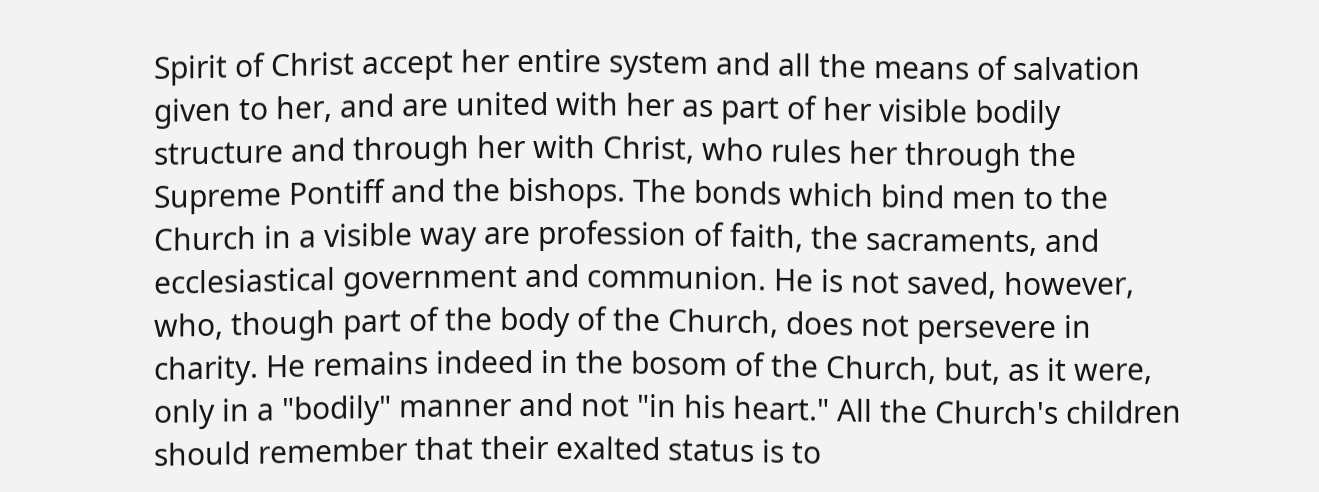Spirit of Christ accept her entire system and all the means of salvation given to her, and are united with her as part of her visible bodily structure and through her with Christ, who rules her through the Supreme Pontiff and the bishops. The bonds which bind men to the Church in a visible way are profession of faith, the sacraments, and ecclesiastical government and communion. He is not saved, however, who, though part of the body of the Church, does not persevere in charity. He remains indeed in the bosom of the Church, but, as it were, only in a "bodily" manner and not "in his heart." All the Church's children should remember that their exalted status is to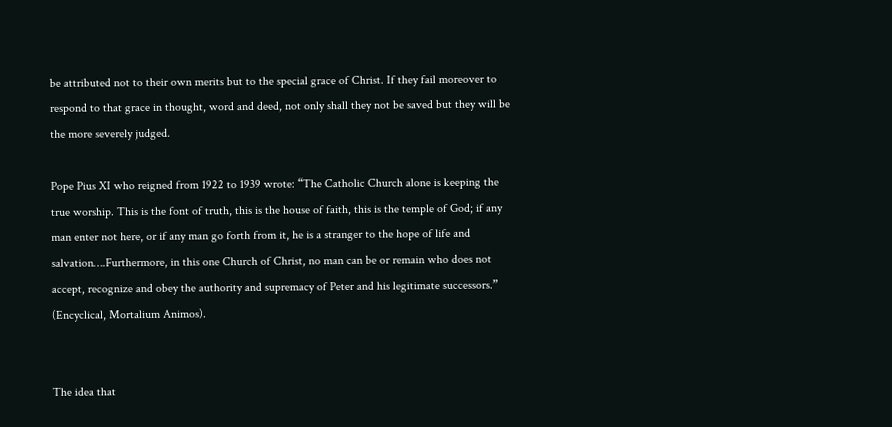be attributed not to their own merits but to the special grace of Christ. If they fail moreover to respond to that grace in thought, word and deed, not only shall they not be saved but they will be the more severely judged.

Pope Pius XI who reigned from 1922 to 1939 wrote: “The Catholic Church alone is keeping the true worship. This is the font of truth, this is the house of faith, this is the temple of God; if any man enter not here, or if any man go forth from it, he is a stranger to the hope of life and salvation….Furthermore, in this one Church of Christ, no man can be or remain who does not accept, recognize and obey the authority and supremacy of Peter and his legitimate successors.” (Encyclical, Mortalium Animos).


The idea that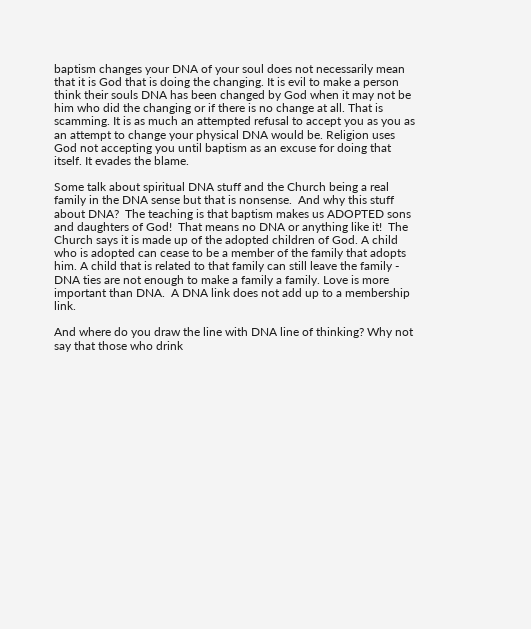baptism changes your DNA of your soul does not necessarily mean that it is God that is doing the changing. It is evil to make a person think their souls DNA has been changed by God when it may not be him who did the changing or if there is no change at all. That is scamming. It is as much an attempted refusal to accept you as you as an attempt to change your physical DNA would be. Religion uses God not accepting you until baptism as an excuse for doing that itself. It evades the blame.

Some talk about spiritual DNA stuff and the Church being a real family in the DNA sense but that is nonsense.  And why this stuff about DNA?  The teaching is that baptism makes us ADOPTED sons and daughters of God!  That means no DNA or anything like it!  The Church says it is made up of the adopted children of God. A child who is adopted can cease to be a member of the family that adopts him. A child that is related to that family can still leave the family - DNA ties are not enough to make a family a family. Love is more important than DNA.  A DNA link does not add up to a membership link.

And where do you draw the line with DNA line of thinking? Why not say that those who drink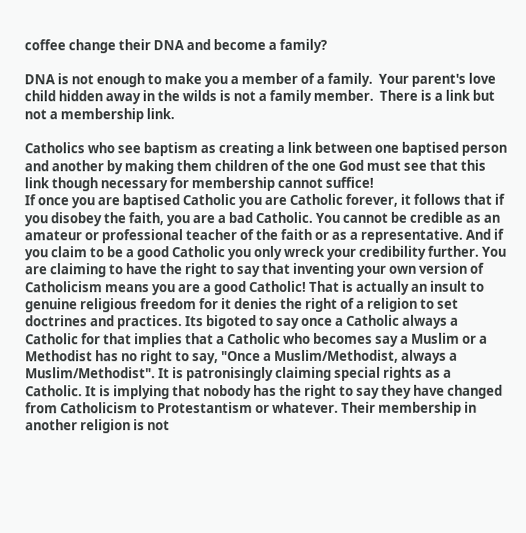coffee change their DNA and become a family?

DNA is not enough to make you a member of a family.  Your parent's love child hidden away in the wilds is not a family member.  There is a link but not a membership link.

Catholics who see baptism as creating a link between one baptised person and another by making them children of the one God must see that this link though necessary for membership cannot suffice!
If once you are baptised Catholic you are Catholic forever, it follows that if you disobey the faith, you are a bad Catholic. You cannot be credible as an amateur or professional teacher of the faith or as a representative. And if you claim to be a good Catholic you only wreck your credibility further. You are claiming to have the right to say that inventing your own version of Catholicism means you are a good Catholic! That is actually an insult to genuine religious freedom for it denies the right of a religion to set doctrines and practices. Its bigoted to say once a Catholic always a Catholic for that implies that a Catholic who becomes say a Muslim or a Methodist has no right to say, "Once a Muslim/Methodist, always a Muslim/Methodist". It is patronisingly claiming special rights as a Catholic. It is implying that nobody has the right to say they have changed from Catholicism to Protestantism or whatever. Their membership in another religion is not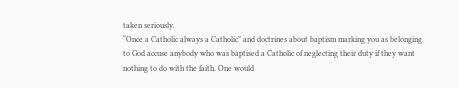taken seriously.
“Once a Catholic always a Catholic” and doctrines about baptism marking you as belonging to God accuse anybody who was baptised a Catholic of neglecting their duty if they want nothing to do with the faith. One would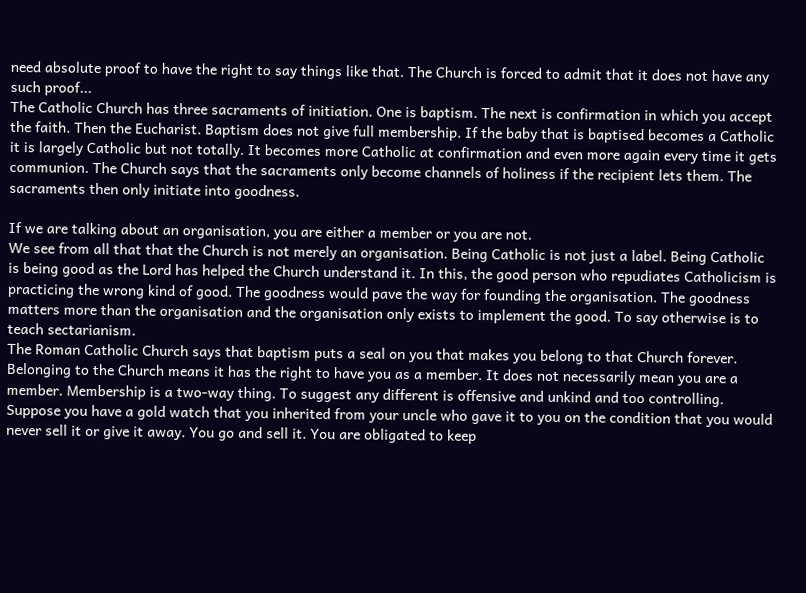need absolute proof to have the right to say things like that. The Church is forced to admit that it does not have any such proof...
The Catholic Church has three sacraments of initiation. One is baptism. The next is confirmation in which you accept the faith. Then the Eucharist. Baptism does not give full membership. If the baby that is baptised becomes a Catholic it is largely Catholic but not totally. It becomes more Catholic at confirmation and even more again every time it gets communion. The Church says that the sacraments only become channels of holiness if the recipient lets them. The sacraments then only initiate into goodness.

If we are talking about an organisation, you are either a member or you are not.
We see from all that that the Church is not merely an organisation. Being Catholic is not just a label. Being Catholic is being good as the Lord has helped the Church understand it. In this, the good person who repudiates Catholicism is practicing the wrong kind of good. The goodness would pave the way for founding the organisation. The goodness matters more than the organisation and the organisation only exists to implement the good. To say otherwise is to teach sectarianism.
The Roman Catholic Church says that baptism puts a seal on you that makes you belong to that Church forever. Belonging to the Church means it has the right to have you as a member. It does not necessarily mean you are a member. Membership is a two-way thing. To suggest any different is offensive and unkind and too controlling.
Suppose you have a gold watch that you inherited from your uncle who gave it to you on the condition that you would never sell it or give it away. You go and sell it. You are obligated to keep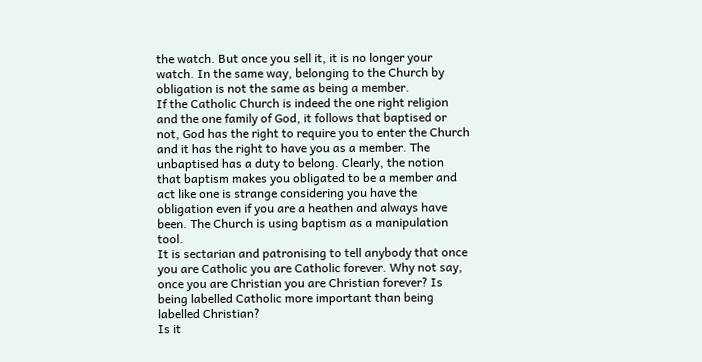the watch. But once you sell it, it is no longer your watch. In the same way, belonging to the Church by obligation is not the same as being a member.
If the Catholic Church is indeed the one right religion and the one family of God, it follows that baptised or not, God has the right to require you to enter the Church and it has the right to have you as a member. The unbaptised has a duty to belong. Clearly, the notion that baptism makes you obligated to be a member and act like one is strange considering you have the obligation even if you are a heathen and always have been. The Church is using baptism as a manipulation tool.
It is sectarian and patronising to tell anybody that once you are Catholic you are Catholic forever. Why not say, once you are Christian you are Christian forever? Is being labelled Catholic more important than being labelled Christian?
Is it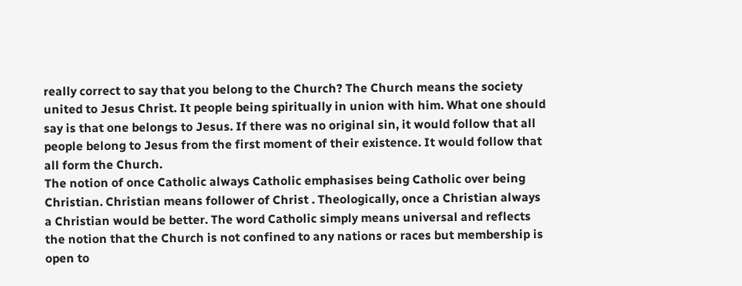really correct to say that you belong to the Church? The Church means the society united to Jesus Christ. It people being spiritually in union with him. What one should say is that one belongs to Jesus. If there was no original sin, it would follow that all people belong to Jesus from the first moment of their existence. It would follow that all form the Church.
The notion of once Catholic always Catholic emphasises being Catholic over being Christian. Christian means follower of Christ . Theologically, once a Christian always a Christian would be better. The word Catholic simply means universal and reflects the notion that the Church is not confined to any nations or races but membership is open to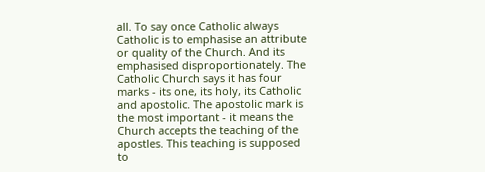all. To say once Catholic always Catholic is to emphasise an attribute or quality of the Church. And its emphasised disproportionately. The Catholic Church says it has four marks - its one, its holy, its Catholic and apostolic. The apostolic mark is the most important - it means the Church accepts the teaching of the apostles. This teaching is supposed to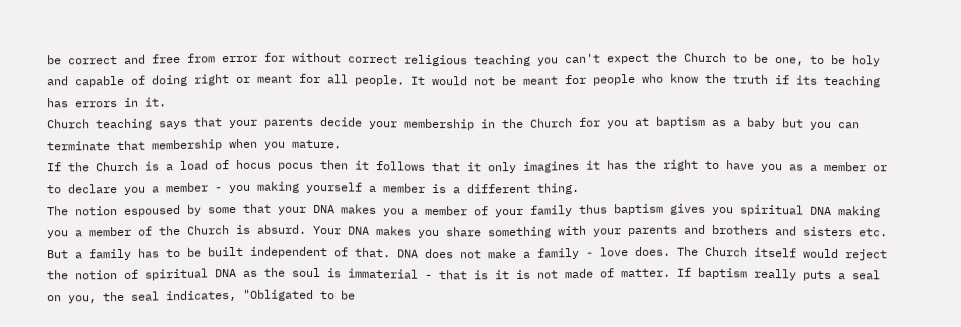be correct and free from error for without correct religious teaching you can't expect the Church to be one, to be holy and capable of doing right or meant for all people. It would not be meant for people who know the truth if its teaching has errors in it.
Church teaching says that your parents decide your membership in the Church for you at baptism as a baby but you can terminate that membership when you mature.
If the Church is a load of hocus pocus then it follows that it only imagines it has the right to have you as a member or to declare you a member - you making yourself a member is a different thing.
The notion espoused by some that your DNA makes you a member of your family thus baptism gives you spiritual DNA making you a member of the Church is absurd. Your DNA makes you share something with your parents and brothers and sisters etc. But a family has to be built independent of that. DNA does not make a family - love does. The Church itself would reject the notion of spiritual DNA as the soul is immaterial - that is it is not made of matter. If baptism really puts a seal on you, the seal indicates, "Obligated to be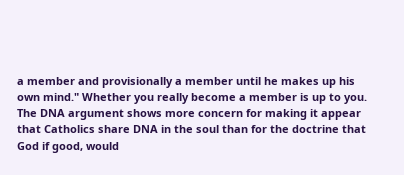a member and provisionally a member until he makes up his own mind." Whether you really become a member is up to you.
The DNA argument shows more concern for making it appear that Catholics share DNA in the soul than for the doctrine that God if good, would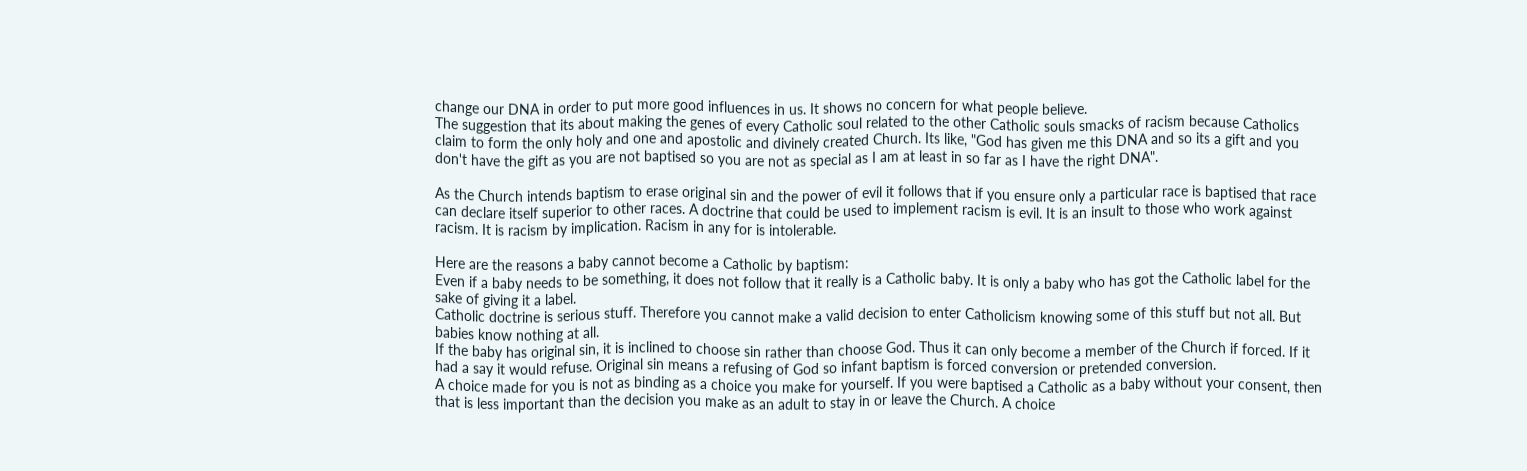change our DNA in order to put more good influences in us. It shows no concern for what people believe.
The suggestion that its about making the genes of every Catholic soul related to the other Catholic souls smacks of racism because Catholics claim to form the only holy and one and apostolic and divinely created Church. Its like, "God has given me this DNA and so its a gift and you don't have the gift as you are not baptised so you are not as special as I am at least in so far as I have the right DNA".

As the Church intends baptism to erase original sin and the power of evil it follows that if you ensure only a particular race is baptised that race can declare itself superior to other races. A doctrine that could be used to implement racism is evil. It is an insult to those who work against racism. It is racism by implication. Racism in any for is intolerable.

Here are the reasons a baby cannot become a Catholic by baptism:
Even if a baby needs to be something, it does not follow that it really is a Catholic baby. It is only a baby who has got the Catholic label for the sake of giving it a label.
Catholic doctrine is serious stuff. Therefore you cannot make a valid decision to enter Catholicism knowing some of this stuff but not all. But babies know nothing at all.
If the baby has original sin, it is inclined to choose sin rather than choose God. Thus it can only become a member of the Church if forced. If it had a say it would refuse. Original sin means a refusing of God so infant baptism is forced conversion or pretended conversion.
A choice made for you is not as binding as a choice you make for yourself. If you were baptised a Catholic as a baby without your consent, then that is less important than the decision you make as an adult to stay in or leave the Church. A choice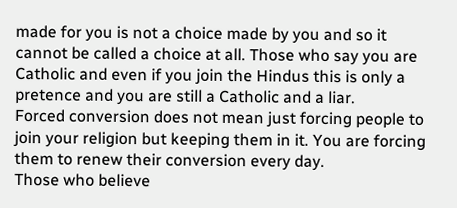made for you is not a choice made by you and so it cannot be called a choice at all. Those who say you are Catholic and even if you join the Hindus this is only a pretence and you are still a Catholic and a liar.
Forced conversion does not mean just forcing people to join your religion but keeping them in it. You are forcing them to renew their conversion every day.
Those who believe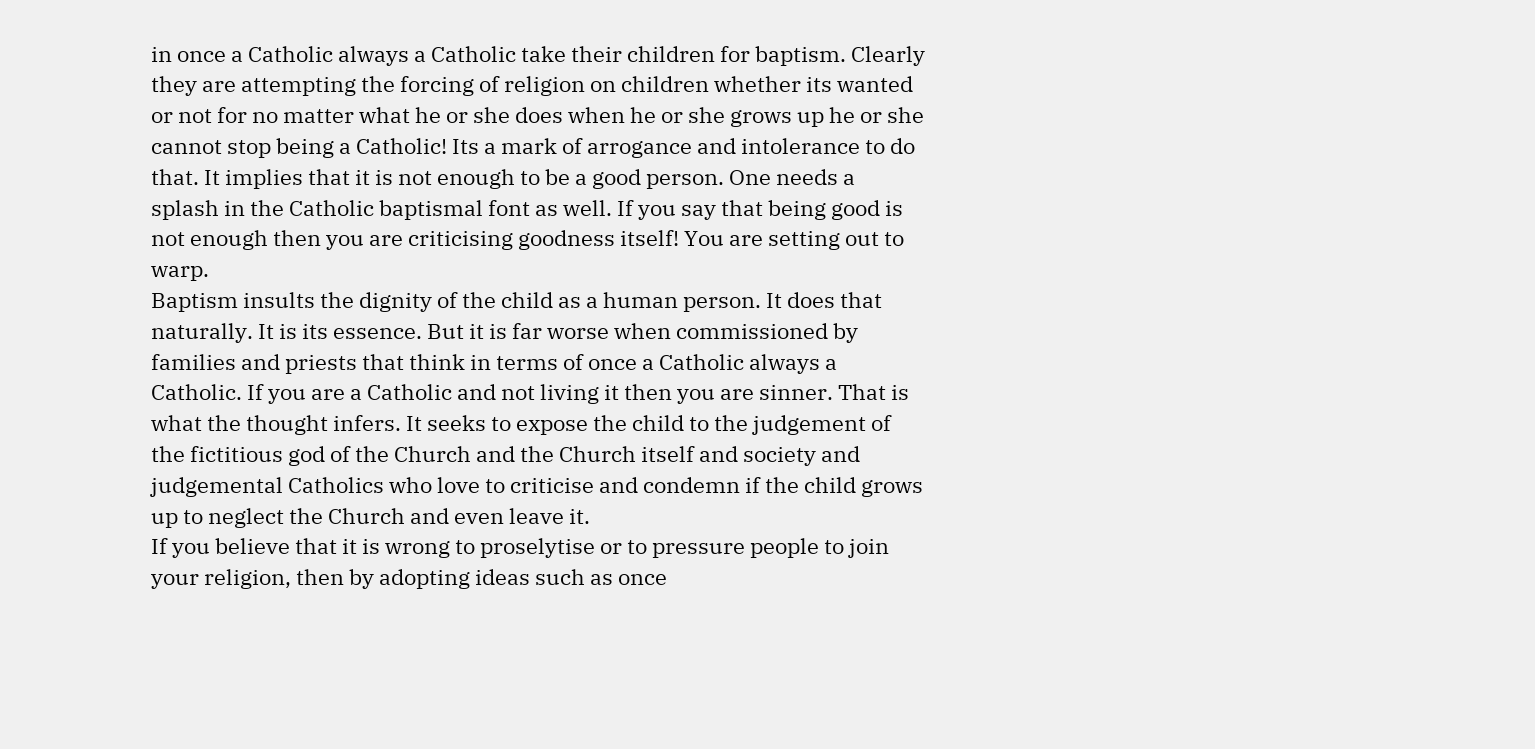in once a Catholic always a Catholic take their children for baptism. Clearly they are attempting the forcing of religion on children whether its wanted or not for no matter what he or she does when he or she grows up he or she cannot stop being a Catholic! Its a mark of arrogance and intolerance to do that. It implies that it is not enough to be a good person. One needs a splash in the Catholic baptismal font as well. If you say that being good is not enough then you are criticising goodness itself! You are setting out to warp.
Baptism insults the dignity of the child as a human person. It does that naturally. It is its essence. But it is far worse when commissioned by families and priests that think in terms of once a Catholic always a Catholic. If you are a Catholic and not living it then you are sinner. That is what the thought infers. It seeks to expose the child to the judgement of the fictitious god of the Church and the Church itself and society and judgemental Catholics who love to criticise and condemn if the child grows up to neglect the Church and even leave it.
If you believe that it is wrong to proselytise or to pressure people to join your religion, then by adopting ideas such as once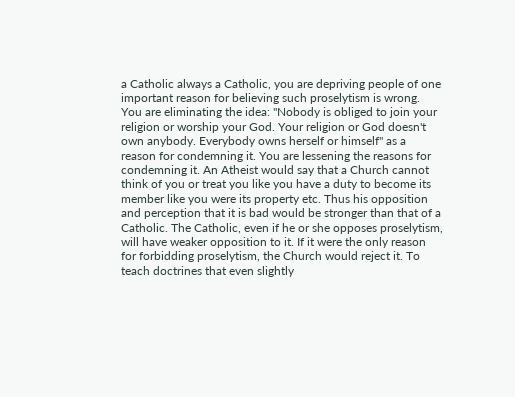a Catholic always a Catholic, you are depriving people of one important reason for believing such proselytism is wrong. You are eliminating the idea: "Nobody is obliged to join your religion or worship your God. Your religion or God doesn't own anybody. Everybody owns herself or himself" as a reason for condemning it. You are lessening the reasons for condemning it. An Atheist would say that a Church cannot think of you or treat you like you have a duty to become its member like you were its property etc. Thus his opposition and perception that it is bad would be stronger than that of a Catholic. The Catholic, even if he or she opposes proselytism, will have weaker opposition to it. If it were the only reason for forbidding proselytism, the Church would reject it. To teach doctrines that even slightly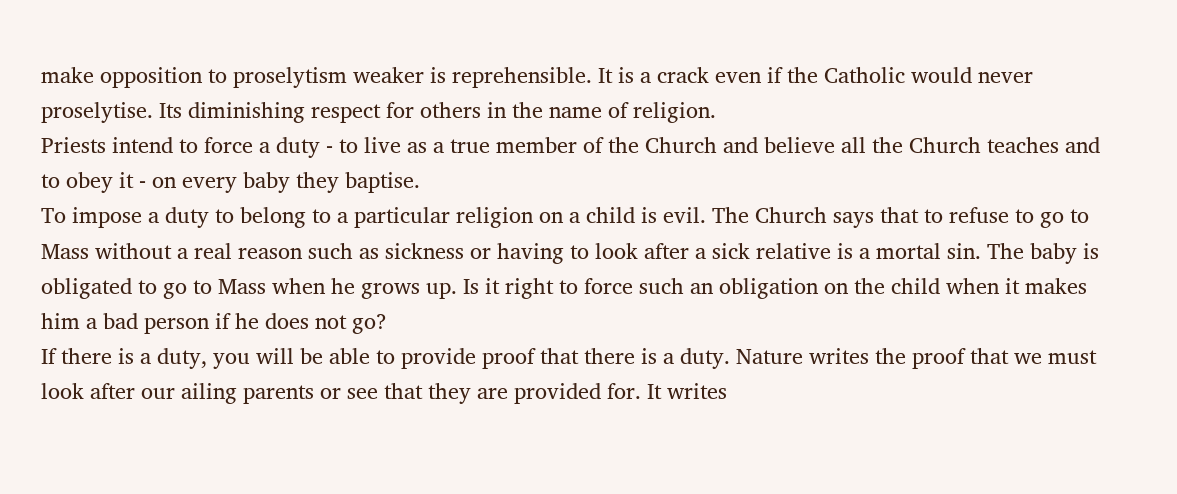make opposition to proselytism weaker is reprehensible. It is a crack even if the Catholic would never proselytise. Its diminishing respect for others in the name of religion.
Priests intend to force a duty - to live as a true member of the Church and believe all the Church teaches and to obey it - on every baby they baptise.
To impose a duty to belong to a particular religion on a child is evil. The Church says that to refuse to go to Mass without a real reason such as sickness or having to look after a sick relative is a mortal sin. The baby is obligated to go to Mass when he grows up. Is it right to force such an obligation on the child when it makes him a bad person if he does not go?
If there is a duty, you will be able to provide proof that there is a duty. Nature writes the proof that we must look after our ailing parents or see that they are provided for. It writes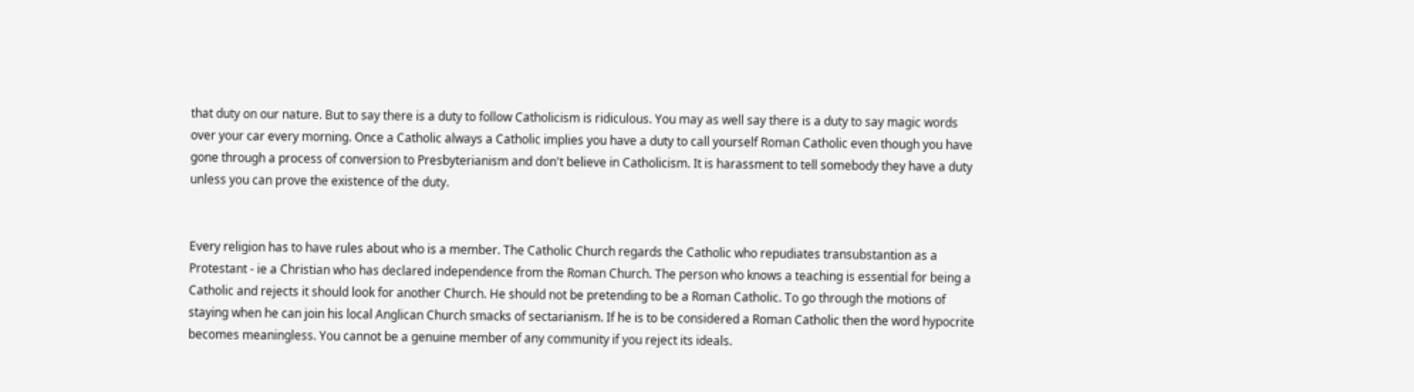that duty on our nature. But to say there is a duty to follow Catholicism is ridiculous. You may as well say there is a duty to say magic words over your car every morning. Once a Catholic always a Catholic implies you have a duty to call yourself Roman Catholic even though you have gone through a process of conversion to Presbyterianism and don't believe in Catholicism. It is harassment to tell somebody they have a duty unless you can prove the existence of the duty.


Every religion has to have rules about who is a member. The Catholic Church regards the Catholic who repudiates transubstantion as a Protestant - ie a Christian who has declared independence from the Roman Church. The person who knows a teaching is essential for being a Catholic and rejects it should look for another Church. He should not be pretending to be a Roman Catholic. To go through the motions of staying when he can join his local Anglican Church smacks of sectarianism. If he is to be considered a Roman Catholic then the word hypocrite becomes meaningless. You cannot be a genuine member of any community if you reject its ideals.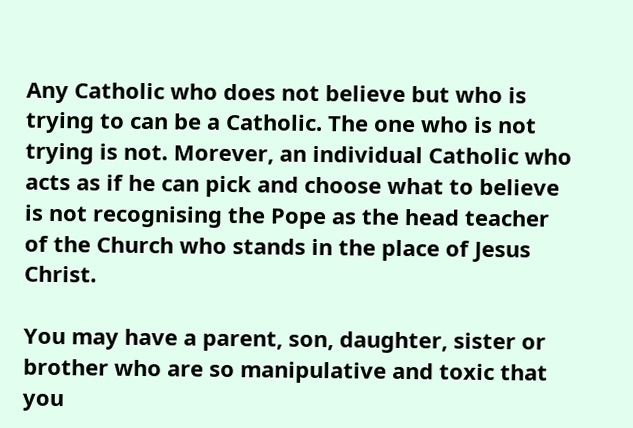Any Catholic who does not believe but who is trying to can be a Catholic. The one who is not trying is not. Morever, an individual Catholic who acts as if he can pick and choose what to believe is not recognising the Pope as the head teacher of the Church who stands in the place of Jesus Christ.

You may have a parent, son, daughter, sister or brother who are so manipulative and toxic that you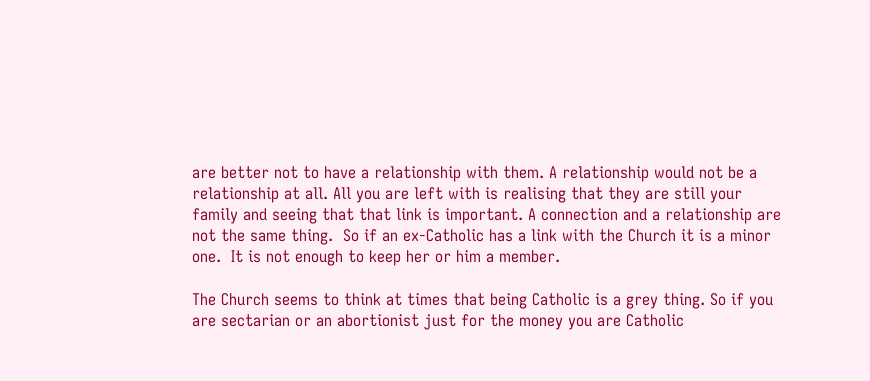are better not to have a relationship with them. A relationship would not be a relationship at all. All you are left with is realising that they are still your family and seeing that that link is important. A connection and a relationship are not the same thing.  So if an ex-Catholic has a link with the Church it is a minor one.  It is not enough to keep her or him a member.

The Church seems to think at times that being Catholic is a grey thing. So if you are sectarian or an abortionist just for the money you are Catholic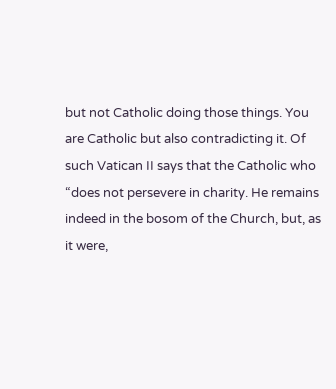but not Catholic doing those things. You are Catholic but also contradicting it. Of such Vatican II says that the Catholic who “does not persevere in charity. He remains indeed in the bosom of the Church, but, as it were,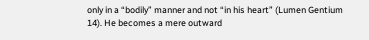only in a “bodily” manner and not “in his heart” (Lumen Gentium 14). He becomes a mere outward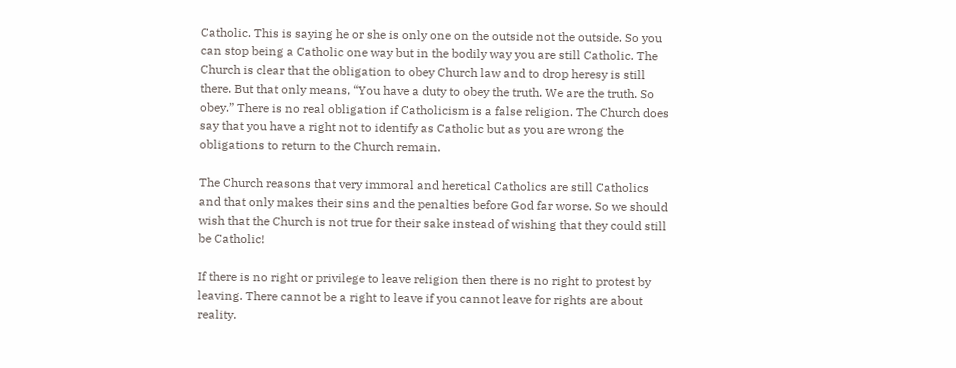Catholic. This is saying he or she is only one on the outside not the outside. So you can stop being a Catholic one way but in the bodily way you are still Catholic. The Church is clear that the obligation to obey Church law and to drop heresy is still there. But that only means, “You have a duty to obey the truth. We are the truth. So obey.” There is no real obligation if Catholicism is a false religion. The Church does say that you have a right not to identify as Catholic but as you are wrong the obligations to return to the Church remain.

The Church reasons that very immoral and heretical Catholics are still Catholics and that only makes their sins and the penalties before God far worse. So we should wish that the Church is not true for their sake instead of wishing that they could still be Catholic!

If there is no right or privilege to leave religion then there is no right to protest by leaving. There cannot be a right to leave if you cannot leave for rights are about reality.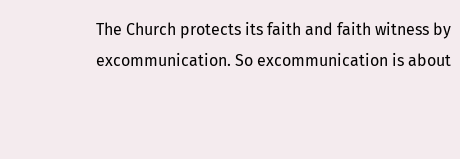The Church protects its faith and faith witness by excommunication. So excommunication is about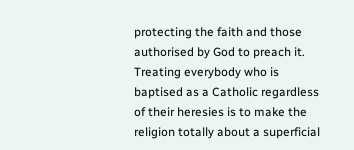protecting the faith and those authorised by God to preach it.  Treating everybody who is baptised as a Catholic regardless of their heresies is to make the religion totally about a superficial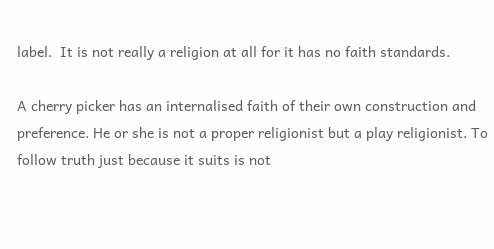label.  It is not really a religion at all for it has no faith standards.

A cherry picker has an internalised faith of their own construction and preference. He or she is not a proper religionist but a play religionist. To follow truth just because it suits is not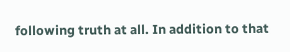following truth at all. In addition to that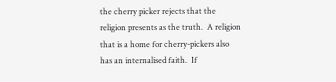the cherry picker rejects that the religion presents as the truth.  A religion that is a home for cherry-pickers also has an internalised faith.  If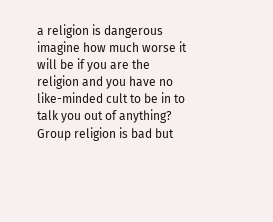a religion is dangerous imagine how much worse it will be if you are the religion and you have no like-minded cult to be in to talk you out of anything?   Group religion is bad but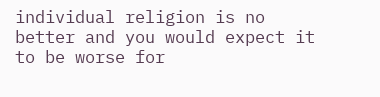individual religion is no better and you would expect it to be worse for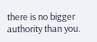there is no bigger authority than you.